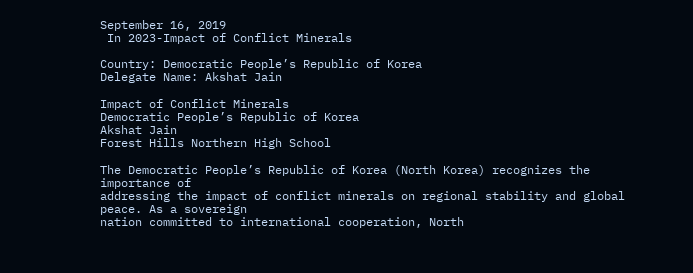September 16, 2019
 In 2023-Impact of Conflict Minerals

Country: Democratic People’s Republic of Korea
Delegate Name: Akshat Jain

Impact of Conflict Minerals
Democratic People’s Republic of Korea
Akshat Jain
Forest Hills Northern High School

The Democratic People’s Republic of Korea (North Korea) recognizes the importance of
addressing the impact of conflict minerals on regional stability and global peace. As a sovereign
nation committed to international cooperation, North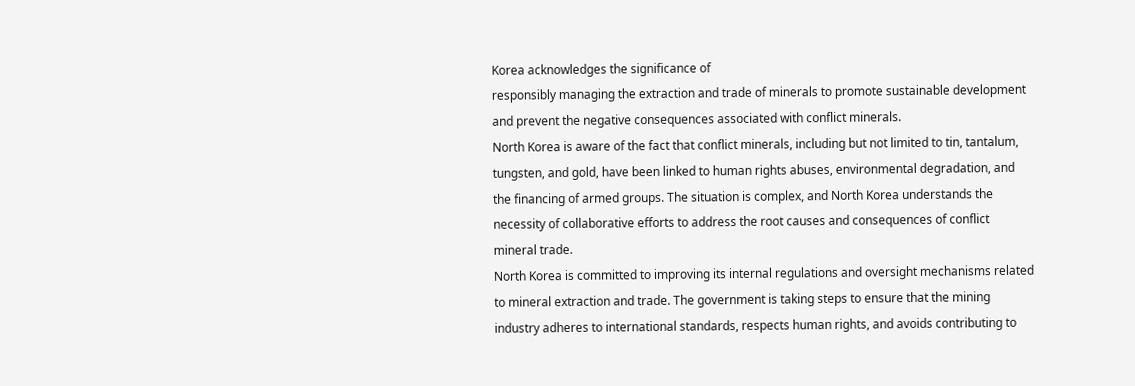Korea acknowledges the significance of
responsibly managing the extraction and trade of minerals to promote sustainable development
and prevent the negative consequences associated with conflict minerals.
North Korea is aware of the fact that conflict minerals, including but not limited to tin, tantalum,
tungsten, and gold, have been linked to human rights abuses, environmental degradation, and
the financing of armed groups. The situation is complex, and North Korea understands the
necessity of collaborative efforts to address the root causes and consequences of conflict
mineral trade.
North Korea is committed to improving its internal regulations and oversight mechanisms related
to mineral extraction and trade. The government is taking steps to ensure that the mining
industry adheres to international standards, respects human rights, and avoids contributing to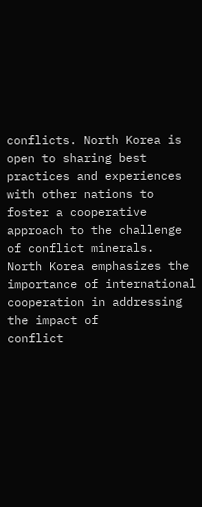conflicts. North Korea is open to sharing best practices and experiences with other nations to
foster a cooperative approach to the challenge of conflict minerals.
North Korea emphasizes the importance of international cooperation in addressing the impact of
conflict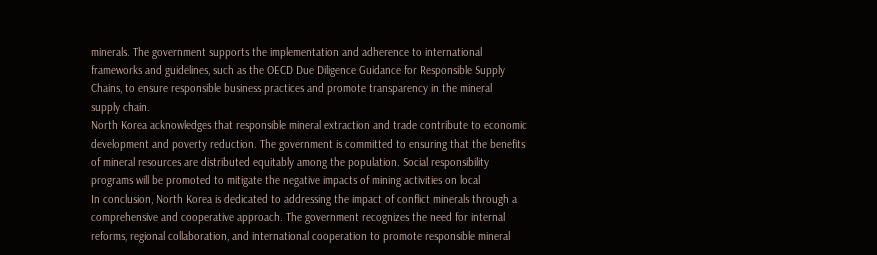minerals. The government supports the implementation and adherence to international
frameworks and guidelines, such as the OECD Due Diligence Guidance for Responsible Supply
Chains, to ensure responsible business practices and promote transparency in the mineral
supply chain.
North Korea acknowledges that responsible mineral extraction and trade contribute to economic
development and poverty reduction. The government is committed to ensuring that the benefits
of mineral resources are distributed equitably among the population. Social responsibility
programs will be promoted to mitigate the negative impacts of mining activities on local
In conclusion, North Korea is dedicated to addressing the impact of conflict minerals through a
comprehensive and cooperative approach. The government recognizes the need for internal
reforms, regional collaboration, and international cooperation to promote responsible mineral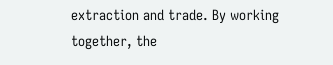extraction and trade. By working together, the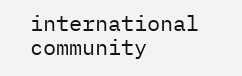international community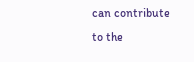can contribute to the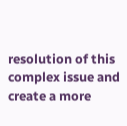resolution of this complex issue and create a more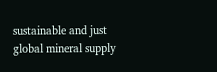sustainable and just global mineral supply